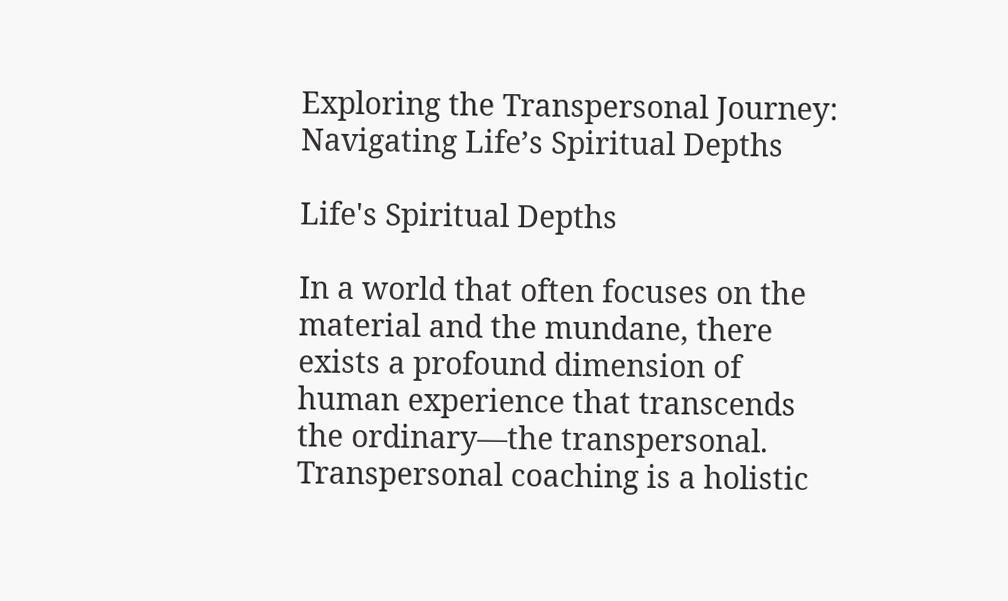Exploring the Transpersonal Journey: Navigating Life’s Spiritual Depths

Life's Spiritual Depths

In a world that often focuses on the material and the mundane, there exists a profound dimension of human experience that transcends the ordinary—the transpersonal. Transpersonal coaching is a holistic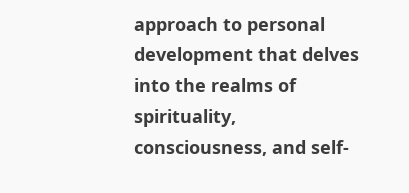approach to personal development that delves into the realms of spirituality, consciousness, and self-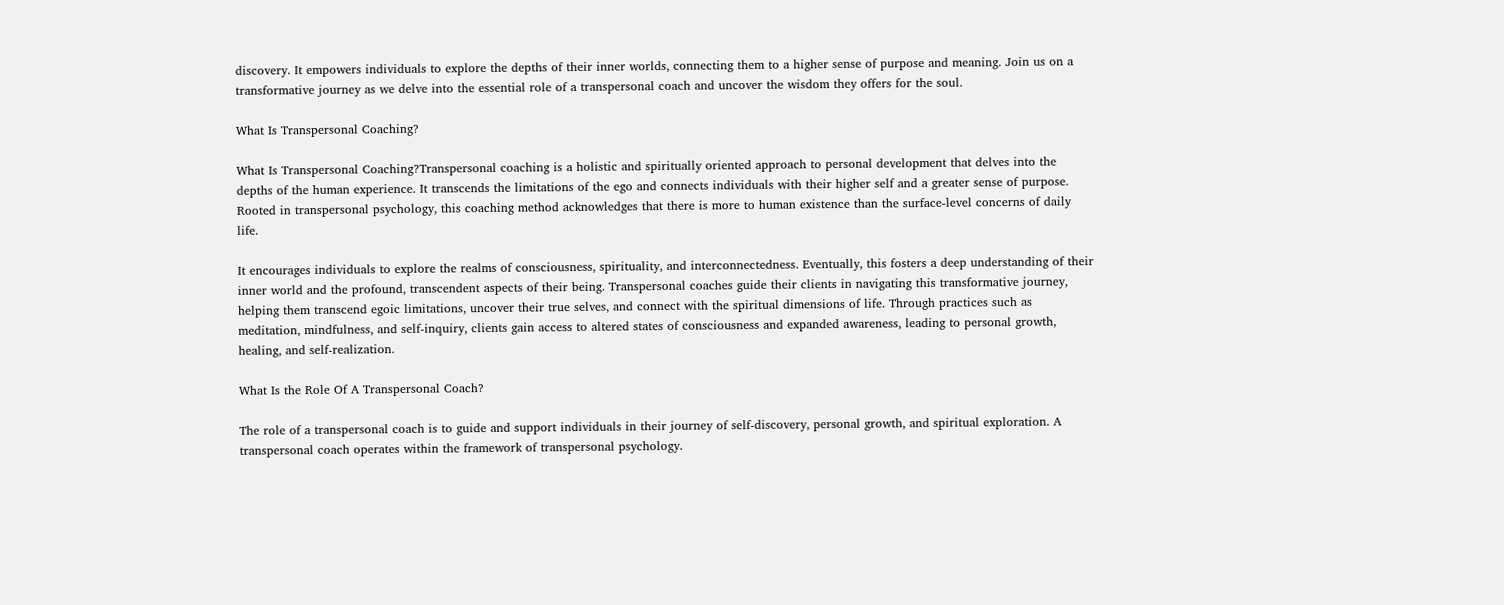discovery. It empowers individuals to explore the depths of their inner worlds, connecting them to a higher sense of purpose and meaning. Join us on a transformative journey as we delve into the essential role of a transpersonal coach and uncover the wisdom they offers for the soul.

What Is Transpersonal Coaching?

What Is Transpersonal Coaching?Transpersonal coaching is a holistic and spiritually oriented approach to personal development that delves into the depths of the human experience. It transcends the limitations of the ego and connects individuals with their higher self and a greater sense of purpose. Rooted in transpersonal psychology, this coaching method acknowledges that there is more to human existence than the surface-level concerns of daily life.

It encourages individuals to explore the realms of consciousness, spirituality, and interconnectedness. Eventually, this fosters a deep understanding of their inner world and the profound, transcendent aspects of their being. Transpersonal coaches guide their clients in navigating this transformative journey, helping them transcend egoic limitations, uncover their true selves, and connect with the spiritual dimensions of life. Through practices such as meditation, mindfulness, and self-inquiry, clients gain access to altered states of consciousness and expanded awareness, leading to personal growth, healing, and self-realization.

What Is the Role Of A Transpersonal Coach?

The role of a transpersonal coach is to guide and support individuals in their journey of self-discovery, personal growth, and spiritual exploration. A transpersonal coach operates within the framework of transpersonal psychology.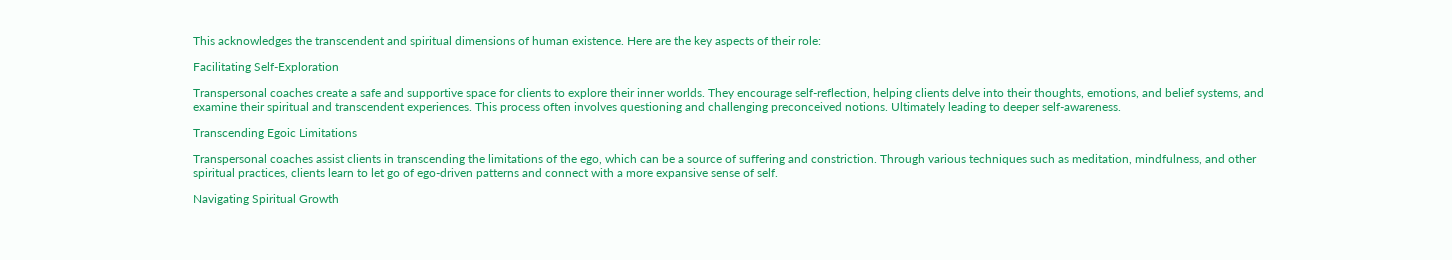This acknowledges the transcendent and spiritual dimensions of human existence. Here are the key aspects of their role:

Facilitating Self-Exploration

Transpersonal coaches create a safe and supportive space for clients to explore their inner worlds. They encourage self-reflection, helping clients delve into their thoughts, emotions, and belief systems, and examine their spiritual and transcendent experiences. This process often involves questioning and challenging preconceived notions. Ultimately leading to deeper self-awareness.

Transcending Egoic Limitations

Transpersonal coaches assist clients in transcending the limitations of the ego, which can be a source of suffering and constriction. Through various techniques such as meditation, mindfulness, and other spiritual practices, clients learn to let go of ego-driven patterns and connect with a more expansive sense of self.

Navigating Spiritual Growth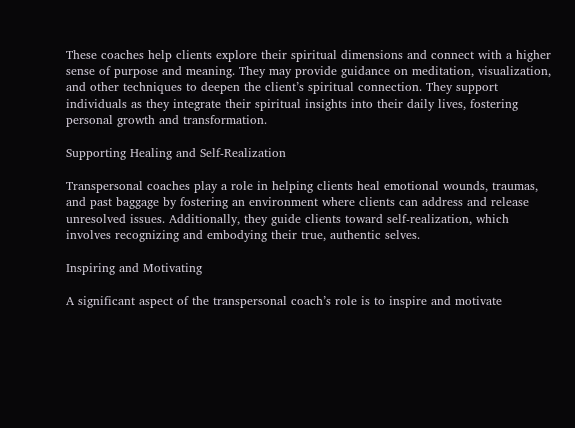These coaches help clients explore their spiritual dimensions and connect with a higher sense of purpose and meaning. They may provide guidance on meditation, visualization, and other techniques to deepen the client’s spiritual connection. They support individuals as they integrate their spiritual insights into their daily lives, fostering personal growth and transformation.

Supporting Healing and Self-Realization

Transpersonal coaches play a role in helping clients heal emotional wounds, traumas, and past baggage by fostering an environment where clients can address and release unresolved issues. Additionally, they guide clients toward self-realization, which involves recognizing and embodying their true, authentic selves.

Inspiring and Motivating

A significant aspect of the transpersonal coach’s role is to inspire and motivate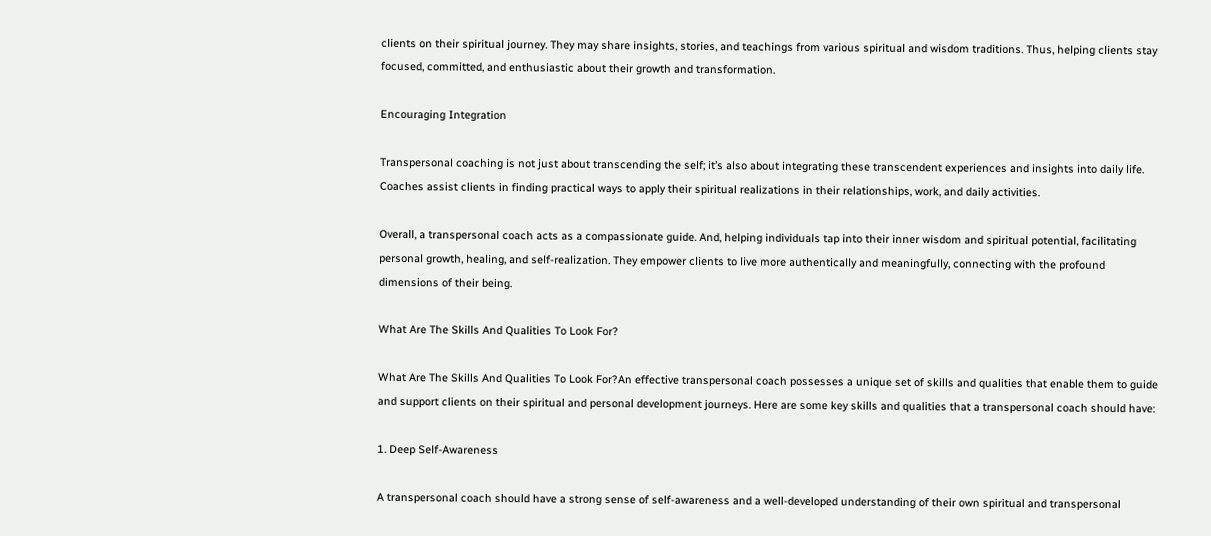clients on their spiritual journey. They may share insights, stories, and teachings from various spiritual and wisdom traditions. Thus, helping clients stay focused, committed, and enthusiastic about their growth and transformation.

Encouraging Integration

Transpersonal coaching is not just about transcending the self; it’s also about integrating these transcendent experiences and insights into daily life. Coaches assist clients in finding practical ways to apply their spiritual realizations in their relationships, work, and daily activities.

Overall, a transpersonal coach acts as a compassionate guide. And, helping individuals tap into their inner wisdom and spiritual potential, facilitating personal growth, healing, and self-realization. They empower clients to live more authentically and meaningfully, connecting with the profound dimensions of their being.

What Are The Skills And Qualities To Look For?

What Are The Skills And Qualities To Look For?An effective transpersonal coach possesses a unique set of skills and qualities that enable them to guide and support clients on their spiritual and personal development journeys. Here are some key skills and qualities that a transpersonal coach should have:

1. Deep Self-Awareness

A transpersonal coach should have a strong sense of self-awareness and a well-developed understanding of their own spiritual and transpersonal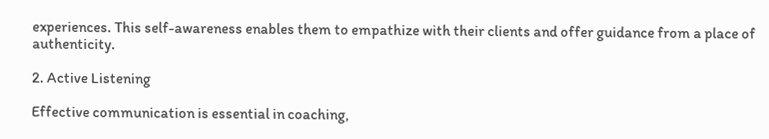experiences. This self-awareness enables them to empathize with their clients and offer guidance from a place of authenticity.

2. Active Listening

Effective communication is essential in coaching,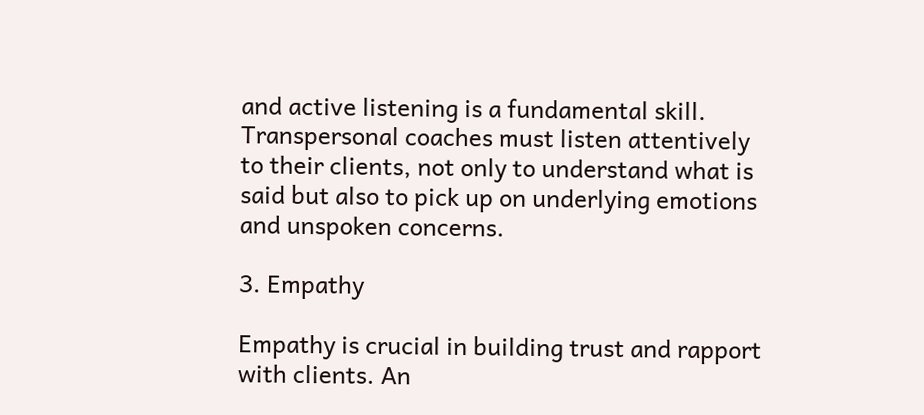and active listening is a fundamental skill. Transpersonal coaches must listen attentively to their clients, not only to understand what is said but also to pick up on underlying emotions and unspoken concerns.

3. Empathy

Empathy is crucial in building trust and rapport with clients. An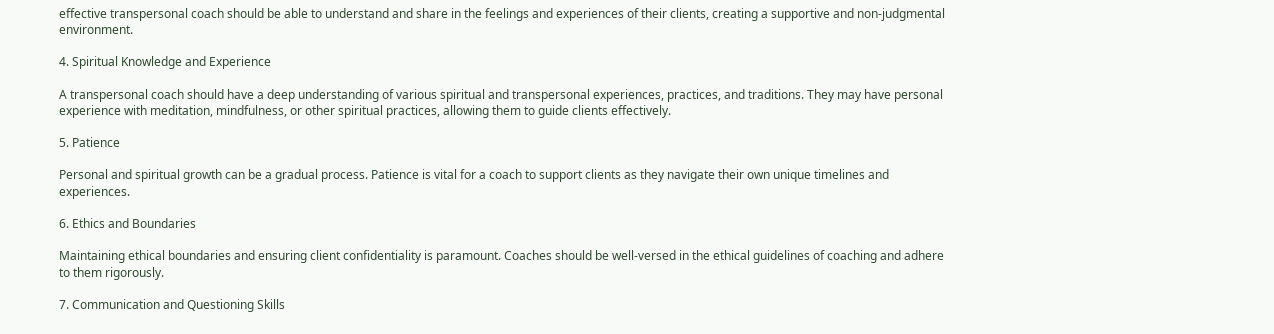effective transpersonal coach should be able to understand and share in the feelings and experiences of their clients, creating a supportive and non-judgmental environment.

4. Spiritual Knowledge and Experience

A transpersonal coach should have a deep understanding of various spiritual and transpersonal experiences, practices, and traditions. They may have personal experience with meditation, mindfulness, or other spiritual practices, allowing them to guide clients effectively.

5. Patience

Personal and spiritual growth can be a gradual process. Patience is vital for a coach to support clients as they navigate their own unique timelines and experiences.

6. Ethics and Boundaries

Maintaining ethical boundaries and ensuring client confidentiality is paramount. Coaches should be well-versed in the ethical guidelines of coaching and adhere to them rigorously.

7. Communication and Questioning Skills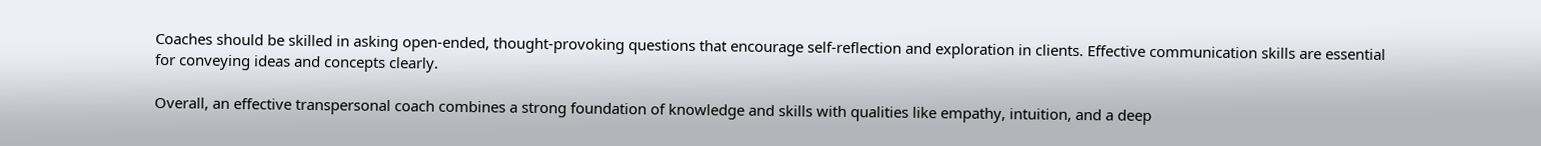Coaches should be skilled in asking open-ended, thought-provoking questions that encourage self-reflection and exploration in clients. Effective communication skills are essential for conveying ideas and concepts clearly.

Overall, an effective transpersonal coach combines a strong foundation of knowledge and skills with qualities like empathy, intuition, and a deep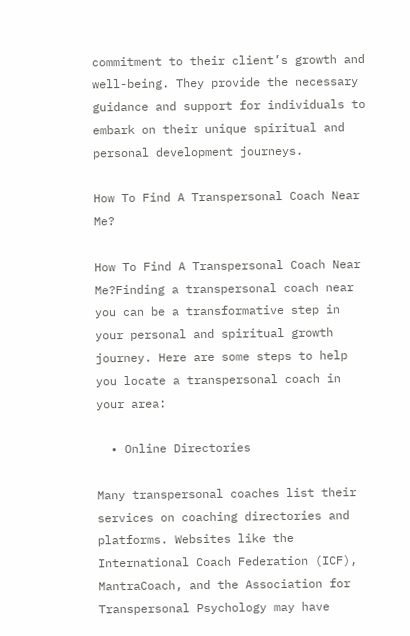commitment to their client’s growth and well-being. They provide the necessary guidance and support for individuals to embark on their unique spiritual and personal development journeys.

How To Find A Transpersonal Coach Near Me?

How To Find A Transpersonal Coach Near Me?Finding a transpersonal coach near you can be a transformative step in your personal and spiritual growth journey. Here are some steps to help you locate a transpersonal coach in your area:

  • Online Directories

Many transpersonal coaches list their services on coaching directories and platforms. Websites like the International Coach Federation (ICF), MantraCoach, and the Association for Transpersonal Psychology may have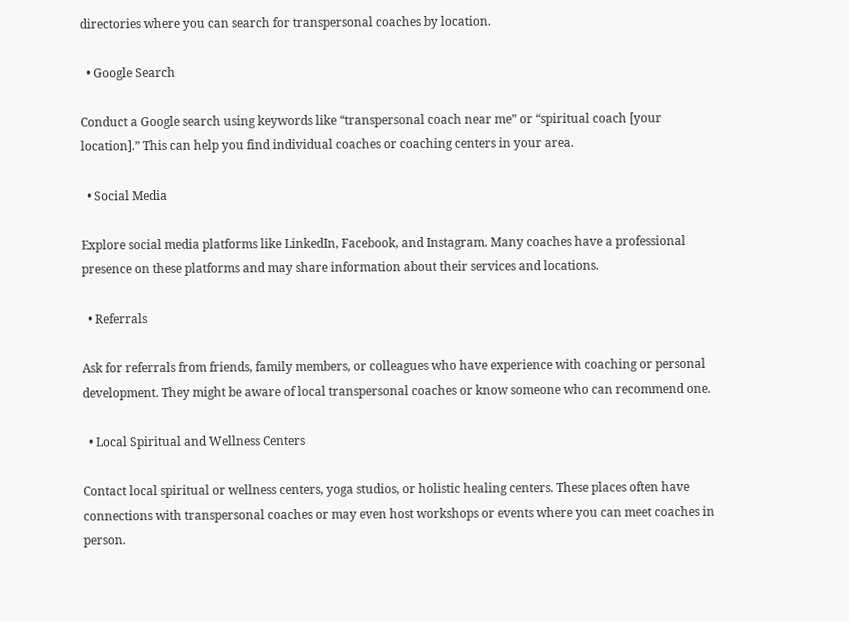directories where you can search for transpersonal coaches by location.

  • Google Search

Conduct a Google search using keywords like “transpersonal coach near me” or “spiritual coach [your location].” This can help you find individual coaches or coaching centers in your area.

  • Social Media

Explore social media platforms like LinkedIn, Facebook, and Instagram. Many coaches have a professional presence on these platforms and may share information about their services and locations.

  • Referrals

Ask for referrals from friends, family members, or colleagues who have experience with coaching or personal development. They might be aware of local transpersonal coaches or know someone who can recommend one.

  • Local Spiritual and Wellness Centers

Contact local spiritual or wellness centers, yoga studios, or holistic healing centers. These places often have connections with transpersonal coaches or may even host workshops or events where you can meet coaches in person.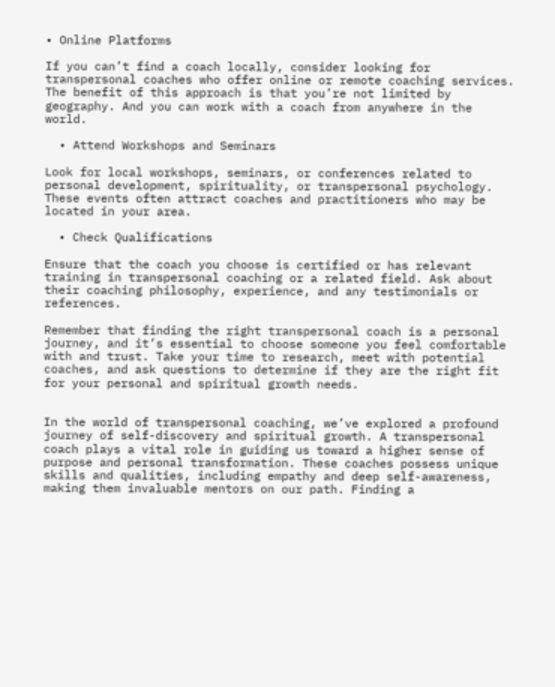• Online Platforms

If you can’t find a coach locally, consider looking for transpersonal coaches who offer online or remote coaching services. The benefit of this approach is that you’re not limited by geography. And you can work with a coach from anywhere in the world.

  • Attend Workshops and Seminars

Look for local workshops, seminars, or conferences related to personal development, spirituality, or transpersonal psychology. These events often attract coaches and practitioners who may be located in your area.

  • Check Qualifications

Ensure that the coach you choose is certified or has relevant training in transpersonal coaching or a related field. Ask about their coaching philosophy, experience, and any testimonials or references.

Remember that finding the right transpersonal coach is a personal journey, and it’s essential to choose someone you feel comfortable with and trust. Take your time to research, meet with potential coaches, and ask questions to determine if they are the right fit for your personal and spiritual growth needs.


In the world of transpersonal coaching, we’ve explored a profound journey of self-discovery and spiritual growth. A transpersonal coach plays a vital role in guiding us toward a higher sense of purpose and personal transformation. These coaches possess unique skills and qualities, including empathy and deep self-awareness, making them invaluable mentors on our path. Finding a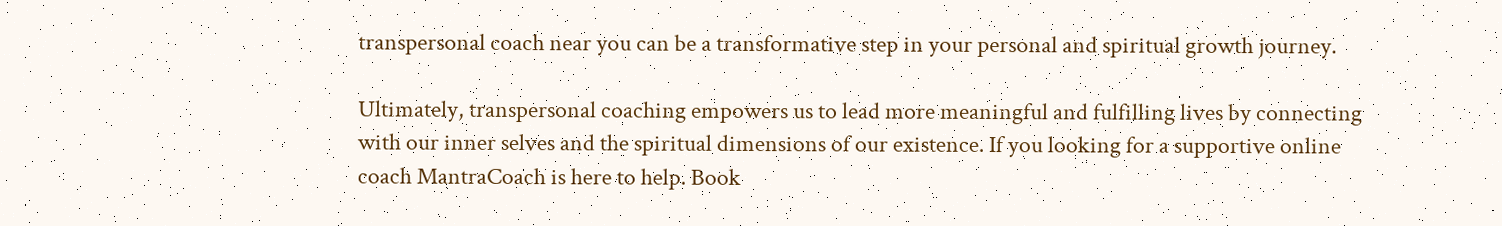transpersonal coach near you can be a transformative step in your personal and spiritual growth journey.

Ultimately, transpersonal coaching empowers us to lead more meaningful and fulfilling lives by connecting with our inner selves and the spiritual dimensions of our existence. If you looking for a supportive online coach MantraCoach is here to help. Book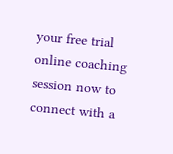your free trial online coaching session now to connect with a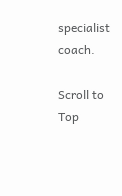specialist coach.

Scroll to Top